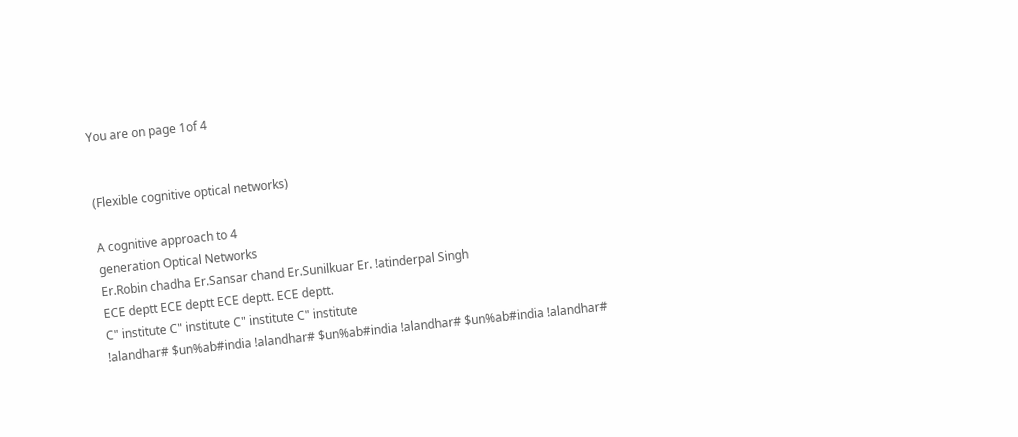You are on page 1of 4


(Flexible cognitive optical networks)

A cognitive approach to 4
generation Optical Networks
Er.Robin chadha Er.Sansar chand Er.Sunilkuar Er. !atinderpal Singh
ECE deptt ECE deptt ECE deptt. ECE deptt.
C" institute C" institute C" institute C" institute
!alandhar# $un%ab#india !alandhar# $un%ab#india !alandhar# $un%ab#india !alandhar#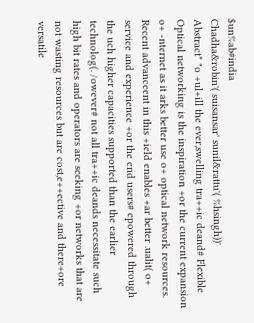$un%ab#india
Chadha&robin'( suisansar' sunil&rattu'( %hsingh))'
Abstract* "o +ul+ill the ever,swelling tra++ic deand# Flexible
Optical networking is the inspiration +or the current expansion
o+ -nternet as it arks better use o+ optical network resources.
Recent advanceent in this +ield enables +ar better .ualit( o+
service and experience +or the end users# epowered through
the uch higher capacities supported than the earlier
technolog(. /owever# not all tra++ic deands necessitate such
high bit rates and operators are seeking +or networks that are
not wasting resources but are cost,e++ective and there+ore
versatile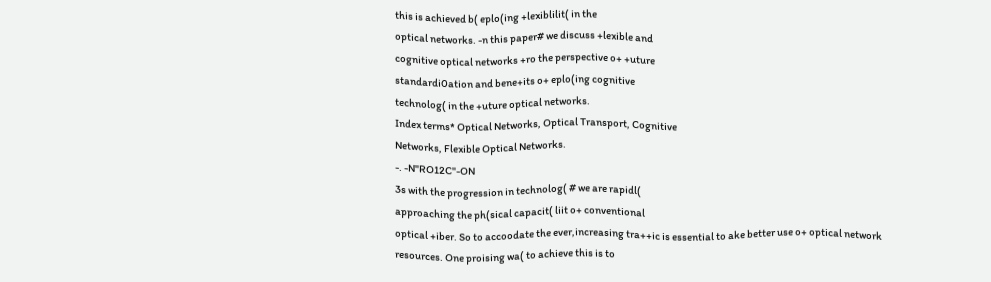this is achieved b( eplo(ing +lexiblilit( in the
optical networks. -n this paper# we discuss +lexible and
cognitive optical networks +ro the perspective o+ +uture
standardi0ation and bene+its o+ eplo(ing cognitive
technolog( in the +uture optical networks.
Index terms* Optical Networks, Optical Transport, Cognitive
Networks, Flexible Optical Networks.
-. -N"RO12C"-ON
3s with the progression in technolog( # we are rapidl(
approaching the ph(sical capacit( liit o+ conventional
optical +iber. So to accoodate the ever,increasing tra++ic is essential to ake better use o+ optical network
resources. One proising wa( to achieve this is to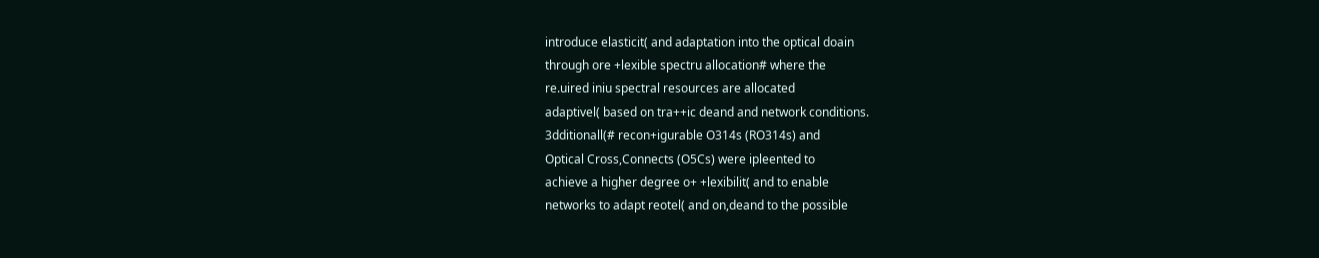introduce elasticit( and adaptation into the optical doain
through ore +lexible spectru allocation# where the
re.uired iniu spectral resources are allocated
adaptivel( based on tra++ic deand and network conditions.
3dditionall(# recon+igurable O314s (RO314s) and
Optical Cross,Connects (O5Cs) were ipleented to
achieve a higher degree o+ +lexibilit( and to enable
networks to adapt reotel( and on,deand to the possible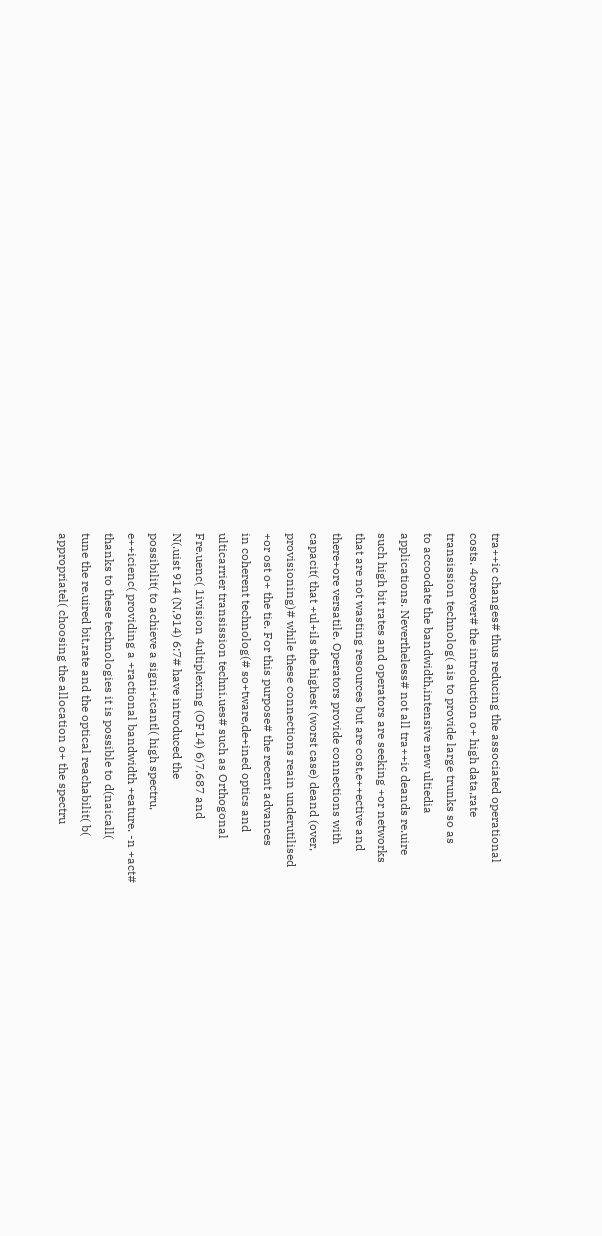tra++ic changes# thus reducing the associated operational
costs. 4oreover# the introduction o+ high data,rate
transission technolog( ais to provide large trunks so as
to accoodate the bandwidth,intensive new ultiedia
applications. Nevertheless# not all tra++ic deands re.uire
such high bit rates and operators are seeking +or networks
that are not wasting resources but are cost,e++ective and
there+ore versatile. Operators provide connections with
capacit( that +ul+ils the highest (worst case) deand (over,
provisioning)# while these connections reain underutilised
+or ost o+ the tie. For this purpose# the recent advances
in coherent technolog(# so+tware,de+ined optics and
ulticarrier transission techni.ues# such as Orthogonal
Fre.uenc( 1ivision 4ultiplexing (OF14) 6)7,687 and
N(.uist 914 (N,914) 6:7# have introduced the
possibilit( to achieve a signi+icantl( high spectru,
e++icienc( providing a +ractional bandwidth +eature. -n +act#
thanks to these technologies it is possible to d(naicall(
tune the re.uired bit,rate and the optical reachabilit( b(
appropriatel( choosing the allocation o+ the spectru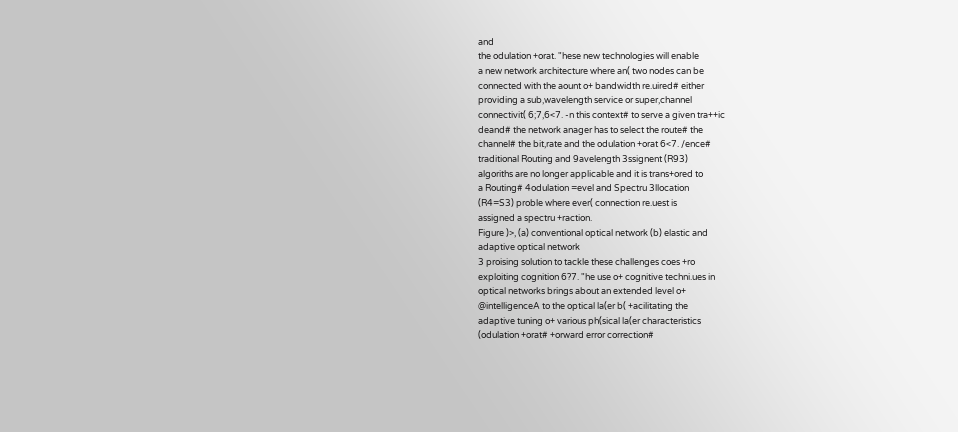and
the odulation +orat. "hese new technologies will enable
a new network architecture where an( two nodes can be
connected with the aount o+ bandwidth re.uired# either
providing a sub,wavelength service or super,channel
connectivit( 6;7,6<7. -n this context# to serve a given tra++ic
deand# the network anager has to select the route# the
channel# the bit,rate and the odulation +orat 6<7. /ence#
traditional Routing and 9avelength 3ssignent (R93)
algoriths are no longer applicable and it is trans+ored to
a Routing# 4odulation =evel and Spectru 3llocation
(R4=S3) proble where ever( connection re.uest is
assigned a spectru +raction.
Figure )>, (a) conventional optical network (b) elastic and
adaptive optical network
3 proising solution to tackle these challenges coes +ro
exploiting cognition 6?7. "he use o+ cognitive techni.ues in
optical networks brings about an extended level o+
@intelligenceA to the optical la(er b( +acilitating the
adaptive tuning o+ various ph(sical la(er characteristics
(odulation +orat# +orward error correction#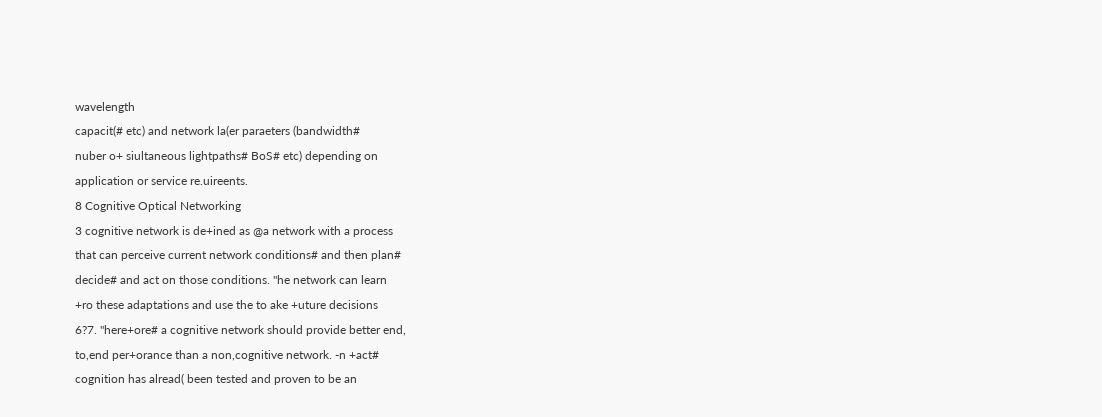wavelength
capacit(# etc) and network la(er paraeters (bandwidth#
nuber o+ siultaneous lightpaths# BoS# etc) depending on
application or service re.uireents.
8 Cognitive Optical Networking
3 cognitive network is de+ined as @a network with a process
that can perceive current network conditions# and then plan#
decide# and act on those conditions. "he network can learn
+ro these adaptations and use the to ake +uture decisions
6?7. "here+ore# a cognitive network should provide better end,
to,end per+orance than a non,cognitive network. -n +act#
cognition has alread( been tested and proven to be an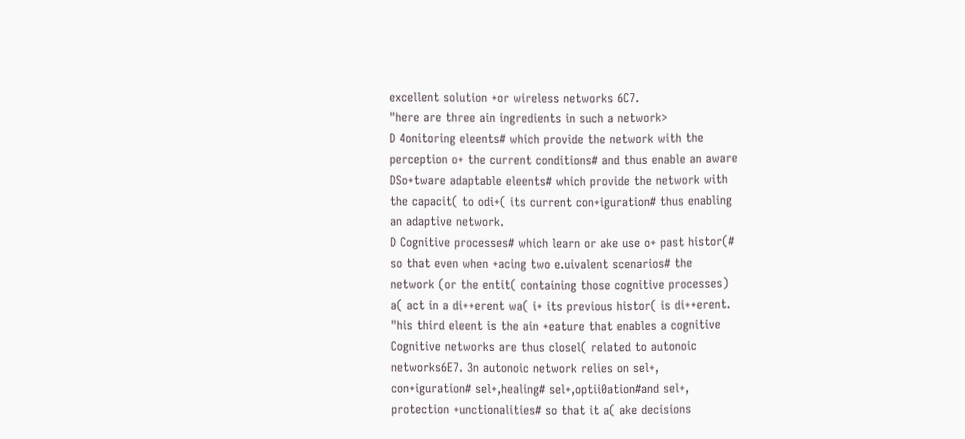excellent solution +or wireless networks 6C7.
"here are three ain ingredients in such a network>
D 4onitoring eleents# which provide the network with the
perception o+ the current conditions# and thus enable an aware
DSo+tware adaptable eleents# which provide the network with
the capacit( to odi+( its current con+iguration# thus enabling
an adaptive network.
D Cognitive processes# which learn or ake use o+ past histor(#
so that even when +acing two e.uivalent scenarios# the
network (or the entit( containing those cognitive processes)
a( act in a di++erent wa( i+ its previous histor( is di++erent.
"his third eleent is the ain +eature that enables a cognitive
Cognitive networks are thus closel( related to autonoic
networks6E7. 3n autonoic network relies on sel+,
con+iguration# sel+,healing# sel+,optii0ation#and sel+,
protection +unctionalities# so that it a( ake decisions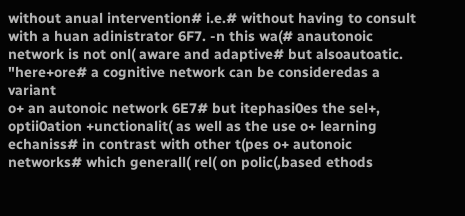without anual intervention# i.e.# without having to consult
with a huan adinistrator 6F7. -n this wa(# anautonoic
network is not onl( aware and adaptive# but alsoautoatic.
"here+ore# a cognitive network can be consideredas a variant
o+ an autonoic network 6E7# but itephasi0es the sel+,
optii0ation +unctionalit( as well as the use o+ learning
echaniss# in contrast with other t(pes o+ autonoic
networks# which generall( rel( on polic(,based ethods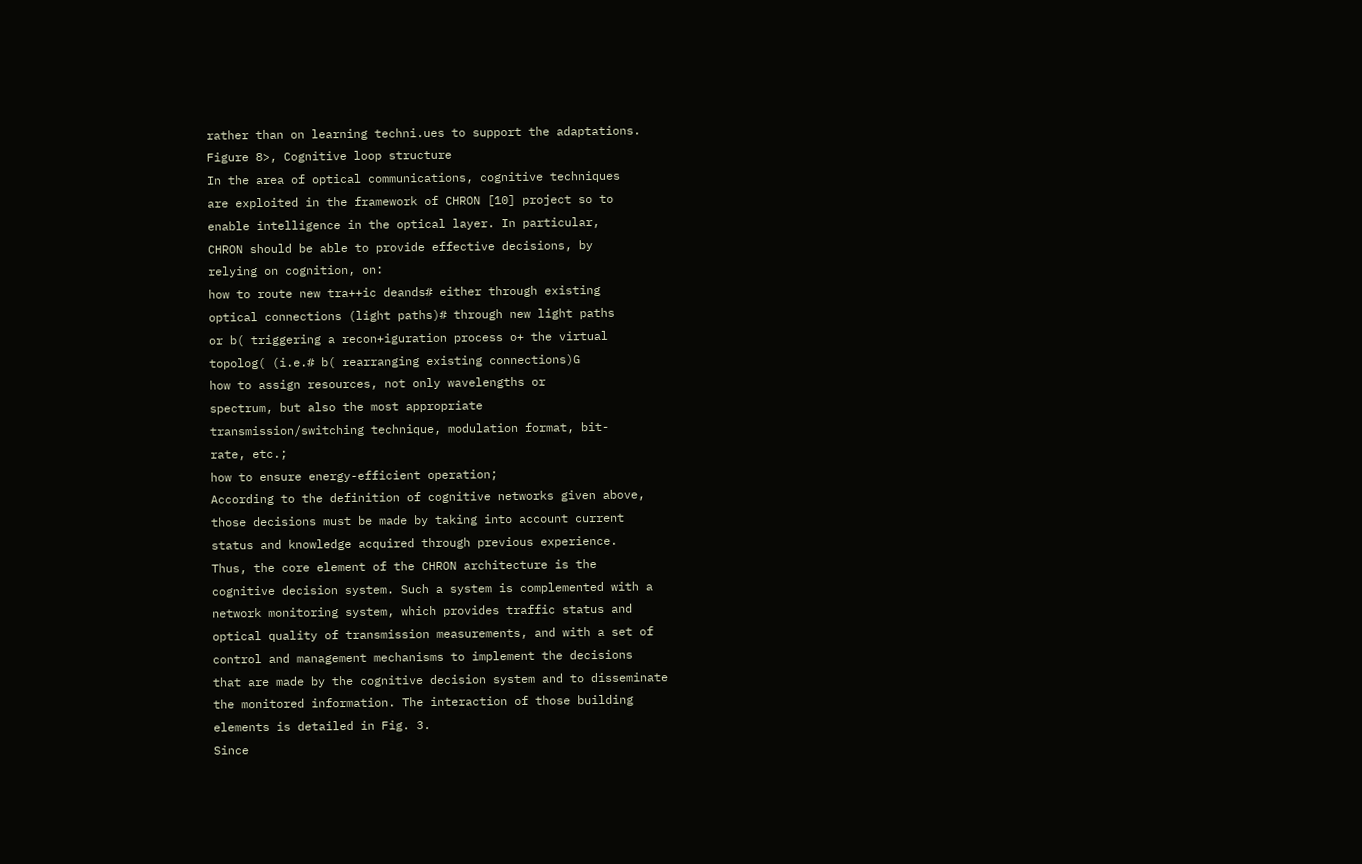rather than on learning techni.ues to support the adaptations.
Figure 8>, Cognitive loop structure
In the area of optical communications, cognitive techniques
are exploited in the framework of CHRON [10] project so to
enable intelligence in the optical layer. In particular,
CHRON should be able to provide effective decisions, by
relying on cognition, on:
how to route new tra++ic deands# either through existing
optical connections (light paths)# through new light paths
or b( triggering a recon+iguration process o+ the virtual
topolog( (i.e.# b( rearranging existing connections)G
how to assign resources, not only wavelengths or
spectrum, but also the most appropriate
transmission/switching technique, modulation format, bit-
rate, etc.;
how to ensure energy-efficient operation;
According to the definition of cognitive networks given above,
those decisions must be made by taking into account current
status and knowledge acquired through previous experience.
Thus, the core element of the CHRON architecture is the
cognitive decision system. Such a system is complemented with a
network monitoring system, which provides traffic status and
optical quality of transmission measurements, and with a set of
control and management mechanisms to implement the decisions
that are made by the cognitive decision system and to disseminate
the monitored information. The interaction of those building
elements is detailed in Fig. 3.
Since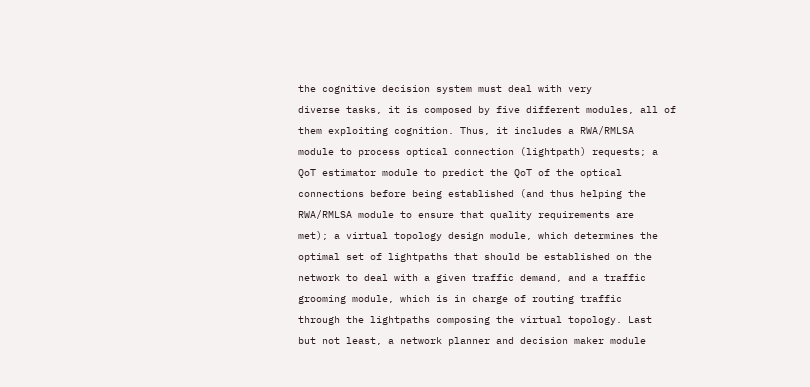the cognitive decision system must deal with very
diverse tasks, it is composed by five different modules, all of
them exploiting cognition. Thus, it includes a RWA/RMLSA
module to process optical connection (lightpath) requests; a
QoT estimator module to predict the QoT of the optical
connections before being established (and thus helping the
RWA/RMLSA module to ensure that quality requirements are
met); a virtual topology design module, which determines the
optimal set of lightpaths that should be established on the
network to deal with a given traffic demand, and a traffic
grooming module, which is in charge of routing traffic
through the lightpaths composing the virtual topology. Last
but not least, a network planner and decision maker module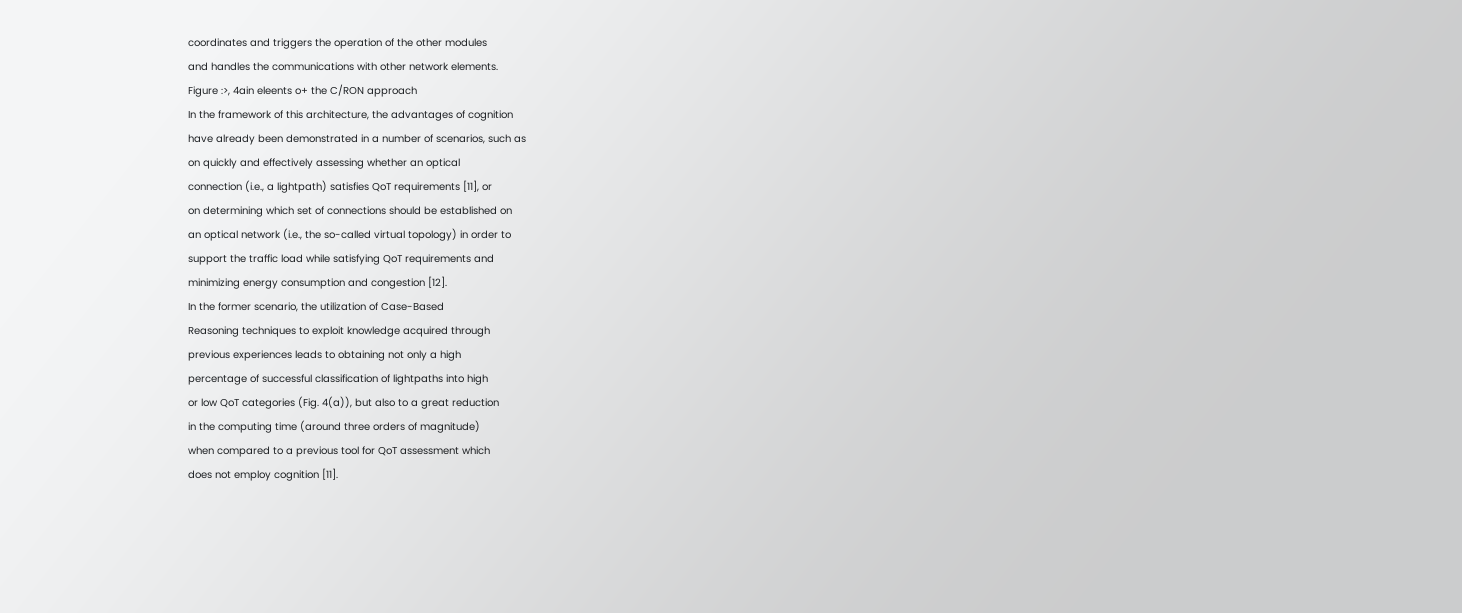coordinates and triggers the operation of the other modules
and handles the communications with other network elements.
Figure :>, 4ain eleents o+ the C/RON approach
In the framework of this architecture, the advantages of cognition
have already been demonstrated in a number of scenarios, such as
on quickly and effectively assessing whether an optical
connection (i.e., a lightpath) satisfies QoT requirements [11], or
on determining which set of connections should be established on
an optical network (i.e., the so-called virtual topology) in order to
support the traffic load while satisfying QoT requirements and
minimizing energy consumption and congestion [12].
In the former scenario, the utilization of Case-Based
Reasoning techniques to exploit knowledge acquired through
previous experiences leads to obtaining not only a high
percentage of successful classification of lightpaths into high
or low QoT categories (Fig. 4(a)), but also to a great reduction
in the computing time (around three orders of magnitude)
when compared to a previous tool for QoT assessment which
does not employ cognition [11].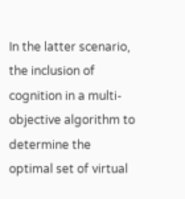In the latter scenario, the inclusion of cognition in a multi-
objective algorithm to determine the optimal set of virtual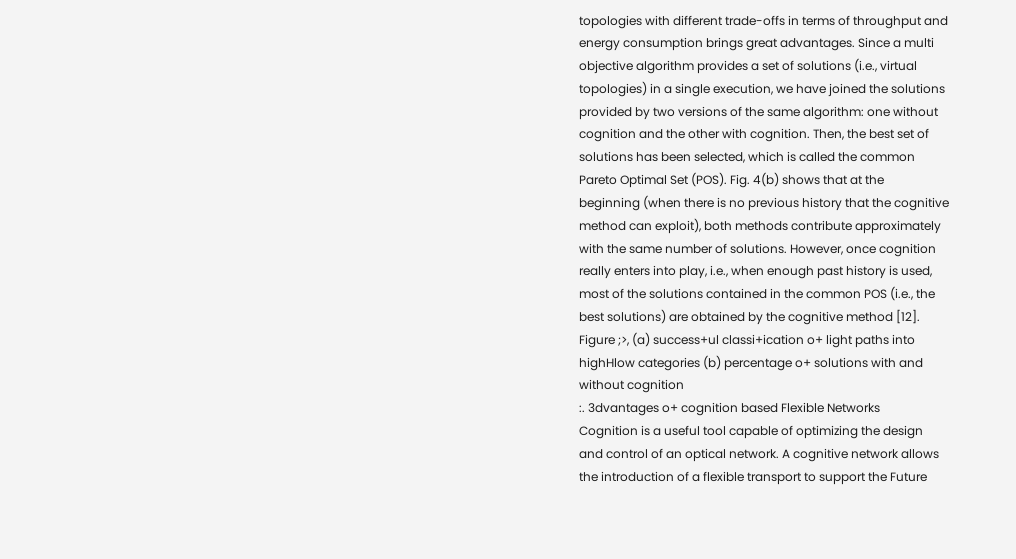topologies with different trade-offs in terms of throughput and
energy consumption brings great advantages. Since a multi
objective algorithm provides a set of solutions (i.e., virtual
topologies) in a single execution, we have joined the solutions
provided by two versions of the same algorithm: one without
cognition and the other with cognition. Then, the best set of
solutions has been selected, which is called the common
Pareto Optimal Set (POS). Fig. 4(b) shows that at the
beginning (when there is no previous history that the cognitive
method can exploit), both methods contribute approximately
with the same number of solutions. However, once cognition
really enters into play, i.e., when enough past history is used,
most of the solutions contained in the common POS (i.e., the
best solutions) are obtained by the cognitive method [12].
Figure ;>, (a) success+ul classi+ication o+ light paths into
highHlow categories (b) percentage o+ solutions with and
without cognition
:. 3dvantages o+ cognition based Flexible Networks
Cognition is a useful tool capable of optimizing the design
and control of an optical network. A cognitive network allows
the introduction of a flexible transport to support the Future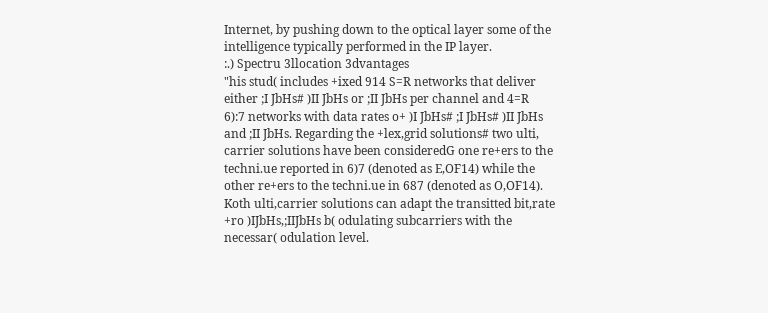Internet, by pushing down to the optical layer some of the
intelligence typically performed in the IP layer.
:.) Spectru 3llocation 3dvantages
"his stud( includes +ixed 914 S=R networks that deliver
either ;I JbHs# )II JbHs or ;II JbHs per channel and 4=R
6):7 networks with data rates o+ )I JbHs# ;I JbHs# )II JbHs
and ;II JbHs. Regarding the +lex,grid solutions# two ulti,
carrier solutions have been consideredG one re+ers to the
techni.ue reported in 6)7 (denoted as E,OF14) while the
other re+ers to the techni.ue in 687 (denoted as O,OF14).
Koth ulti,carrier solutions can adapt the transitted bit,rate
+ro )IJbHs,;IIJbHs b( odulating subcarriers with the
necessar( odulation level.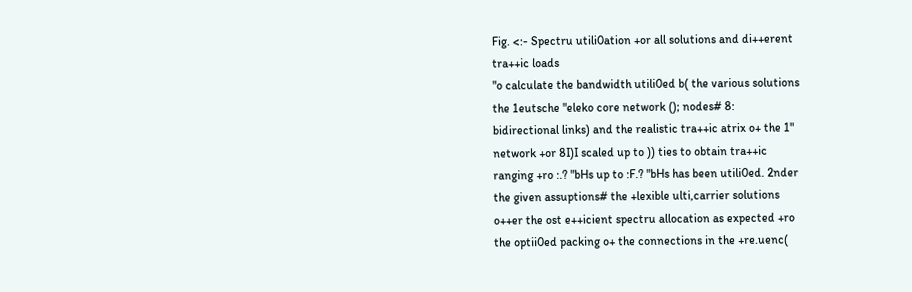Fig. <:- Spectru utili0ation +or all solutions and di++erent
tra++ic loads
"o calculate the bandwidth utili0ed b( the various solutions
the 1eutsche "eleko core network (); nodes# 8:
bidirectional links) and the realistic tra++ic atrix o+ the 1"
network +or 8I)I scaled up to )) ties to obtain tra++ic
ranging +ro :.? "bHs up to :F.? "bHs has been utili0ed. 2nder
the given assuptions# the +lexible ulti,carrier solutions
o++er the ost e++icient spectru allocation as expected +ro
the optii0ed packing o+ the connections in the +re.uenc(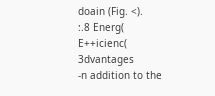doain (Fig. <).
:.8 Energ( E++icienc( 3dvantages
-n addition to the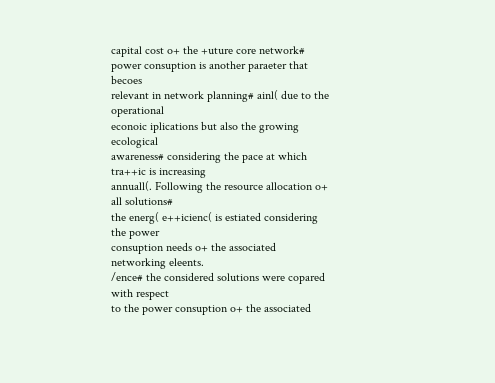capital cost o+ the +uture core network#
power consuption is another paraeter that becoes
relevant in network planning# ainl( due to the operational
econoic iplications but also the growing ecological
awareness# considering the pace at which tra++ic is increasing
annuall(. Following the resource allocation o+ all solutions#
the energ( e++icienc( is estiated considering the power
consuption needs o+ the associated networking eleents.
/ence# the considered solutions were copared with respect
to the power consuption o+ the associated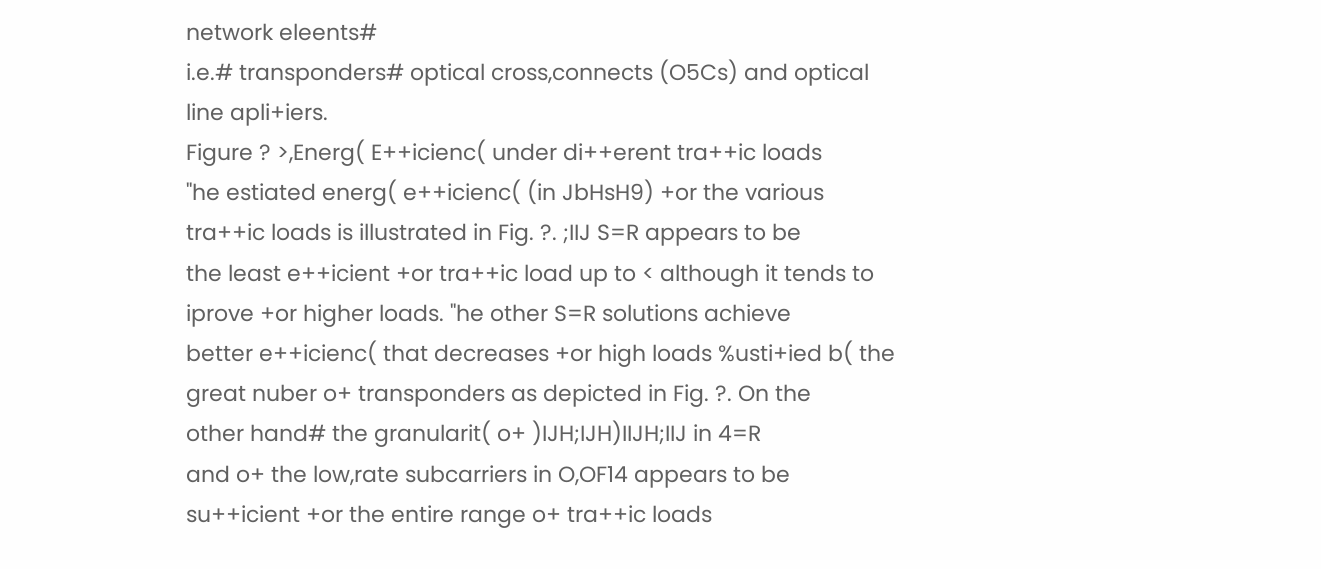network eleents#
i.e.# transponders# optical cross,connects (O5Cs) and optical
line apli+iers.
Figure ? >,Energ( E++icienc( under di++erent tra++ic loads
"he estiated energ( e++icienc( (in JbHsH9) +or the various
tra++ic loads is illustrated in Fig. ?. ;IIJ S=R appears to be
the least e++icient +or tra++ic load up to < although it tends to
iprove +or higher loads. "he other S=R solutions achieve
better e++icienc( that decreases +or high loads %usti+ied b( the
great nuber o+ transponders as depicted in Fig. ?. On the
other hand# the granularit( o+ )IJH;IJH)IIJH;IIJ in 4=R
and o+ the low,rate subcarriers in O,OF14 appears to be
su++icient +or the entire range o+ tra++ic loads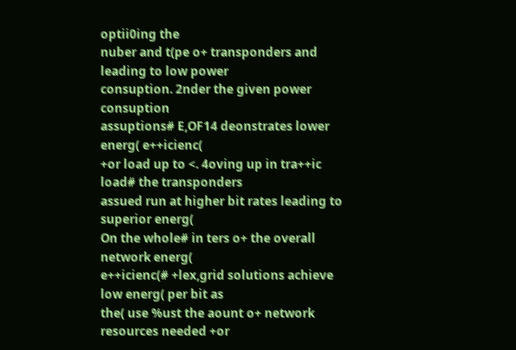optii0ing the
nuber and t(pe o+ transponders and leading to low power
consuption. 2nder the given power consuption
assuptions# E,OF14 deonstrates lower energ( e++icienc(
+or load up to <. 4oving up in tra++ic load# the transponders
assued run at higher bit rates leading to superior energ(
On the whole# in ters o+ the overall network energ(
e++icienc(# +lex,grid solutions achieve low energ( per bit as
the( use %ust the aount o+ network resources needed +or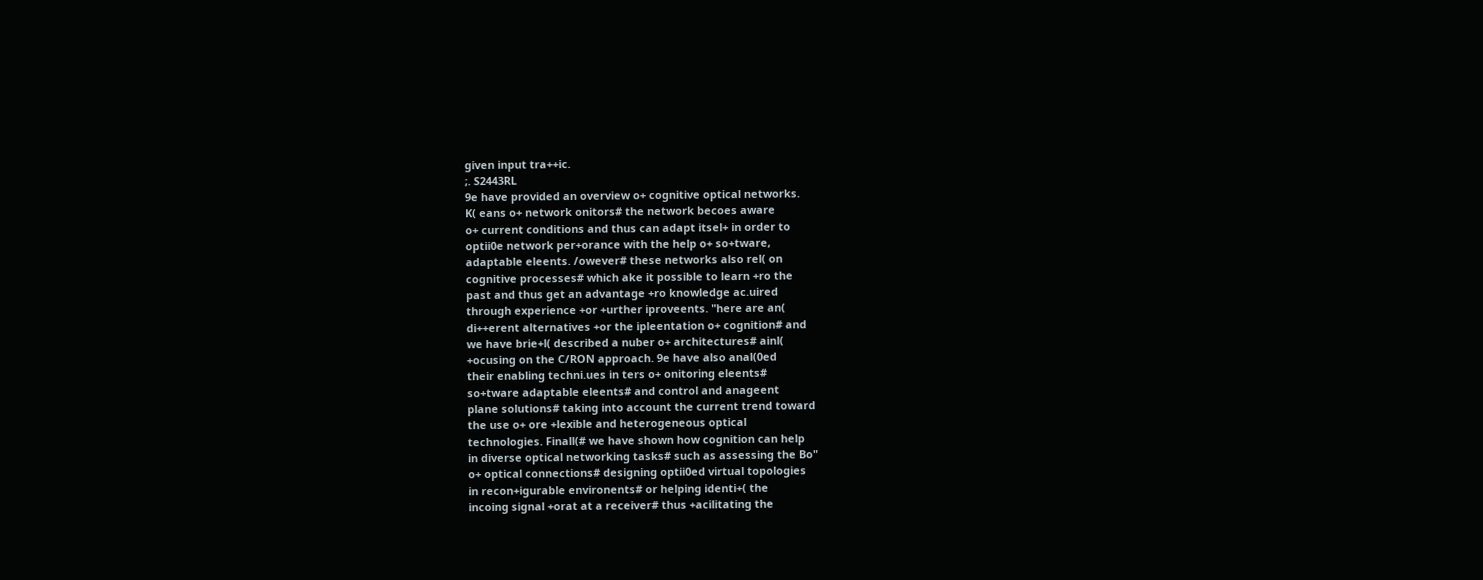given input tra++ic.
;. S2443RL
9e have provided an overview o+ cognitive optical networks.
K( eans o+ network onitors# the network becoes aware
o+ current conditions and thus can adapt itsel+ in order to
optii0e network per+orance with the help o+ so+tware,
adaptable eleents. /owever# these networks also rel( on
cognitive processes# which ake it possible to learn +ro the
past and thus get an advantage +ro knowledge ac.uired
through experience +or +urther iproveents. "here are an(
di++erent alternatives +or the ipleentation o+ cognition# and
we have brie+l( described a nuber o+ architectures# ainl(
+ocusing on the C/RON approach. 9e have also anal(0ed
their enabling techni.ues in ters o+ onitoring eleents#
so+tware adaptable eleents# and control and anageent
plane solutions# taking into account the current trend toward
the use o+ ore +lexible and heterogeneous optical
technologies. Finall(# we have shown how cognition can help
in diverse optical networking tasks# such as assessing the Bo"
o+ optical connections# designing optii0ed virtual topologies
in recon+igurable environents# or helping identi+( the
incoing signal +orat at a receiver# thus +acilitating the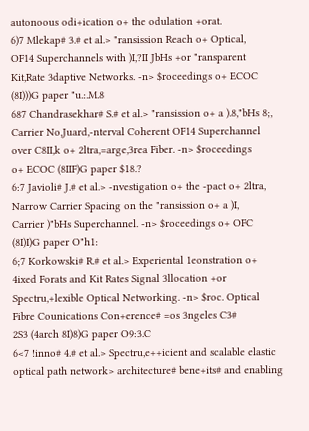autonoous odi+ication o+ the odulation +orat.
6)7 Mlekap# 3.# et al.> "ransission Reach o+ Optical,
OF14 Superchannels with )I,?II JbHs +or "ransparent
Kit,Rate 3daptive Networks. -n> $roceedings o+ ECOC
(8I)))G paper "u.:.M.8
687 Chandrasekhar# S.# et al.> "ransission o+ a ).8,"bHs 8;,
Carrier No,Juard,-nterval Coherent OF14 Superchannel
over C8II,k o+ 2ltra,=arge,3rea Fiber. -n> $roceedings
o+ ECOC (8IIF)G paper $18.?
6:7 Javioli# J.# et al.> -nvestigation o+ the -pact o+ 2ltra,
Narrow Carrier Spacing on the "ransission o+ a )I,
Carrier )"bHs Superchannel. -n> $roceedings o+ OFC
(8I)I)G paper O"h1:
6;7 Korkowski# R.# et al.> Experiental 1eonstration o+
4ixed Forats and Kit Rates Signal 3llocation +or
Spectru,+lexible Optical Networking. -n> $roc. Optical
Fibre Counications Con+erence# =os 3ngeles C3#
2S3 (4arch 8I)8)G paper O9:3.C
6<7 !inno# 4.# et al.> Spectru,e++icient and scalable elastic
optical path network> architecture# bene+its# and enabling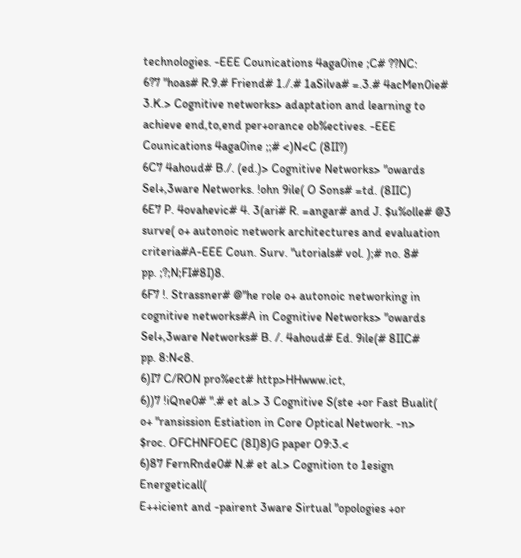technologies. -EEE Counications 4aga0ine ;C# ??NC:
6?7 "hoas# R.9.# Friend# 1./.# 1aSilva# =.3.# 4acMen0ie#
3.K.> Cognitive networks> adaptation and learning to
achieve end,to,end per+orance ob%ectives. -EEE
Counications 4aga0ine ;;# <)N<C (8II?)
6C7 4ahoud# B./. (ed.)> Cognitive Networks> "owards
Sel+,3ware Networks. !ohn 9ile( O Sons# =td. (8IIC)
6E7 P. 4ovahevic# 4. 3(ari# R. =angar# and J. $u%olle# @3
surve( o+ autonoic network architectures and evaluation
criteria#A-EEE Coun. Surv. "utorials# vol. );# no. 8#
pp. ;?;N;FI#8I)8.
6F7 !. Strassner# @"he role o+ autonoic networking in
cognitive networks#A in Cognitive Networks> "owards
Sel+,3ware Networks# B. /. 4ahoud# Ed. 9ile(# 8IIC#
pp. 8:N<8.
6)I7 C/RON pro%ect# http>HHwww.ict,
6))7 !iQne0# ".# et al.> 3 Cognitive S(ste +or Fast Bualit(
o+ "ransission Estiation in Core Optical Network. -n>
$roc. OFCHNFOEC (8I)8)G paper O9:3.<
6)87 FernRnde0# N.# et al.> Cognition to 1esign Energeticall(
E++icient and -pairent 3ware Sirtual "opologies +or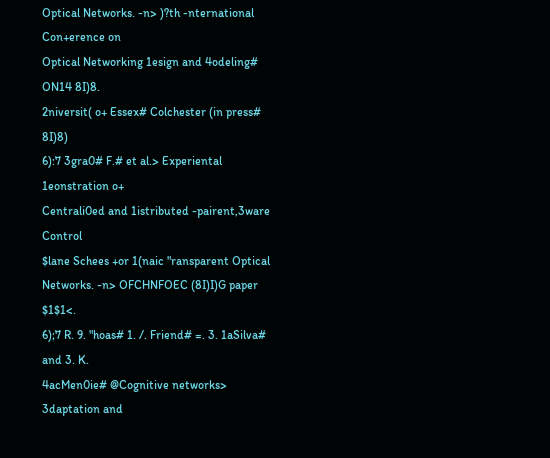Optical Networks. -n> )?th -nternational Con+erence on
Optical Networking 1esign and 4odeling# ON14 8I)8.
2niversit( o+ Essex# Colchester (in press# 8I)8)
6):7 3gra0# F.# et al.> Experiental 1eonstration o+
Centrali0ed and 1istributed -pairent,3ware Control
$lane Schees +or 1(naic "ransparent Optical
Networks. -n> OFCHNFOEC (8I)I)G paper $1$1<.
6);7 R. 9. "hoas# 1. /. Friend# =. 3. 1aSilva# and 3. K.
4acMen0ie# @Cognitive networks> 3daptation and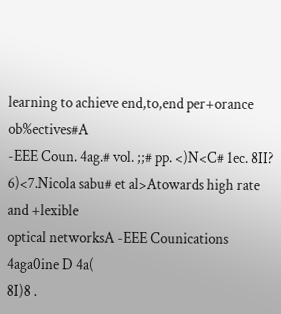learning to achieve end,to,end per+orance ob%ectives#A
-EEE Coun. 4ag.# vol. ;;# pp. <)N<C# 1ec. 8II?
6)<7.Nicola sabu# et al>Atowards high rate and +lexible
optical networksA -EEE Counications 4aga0ine D 4a(
8I)8 .